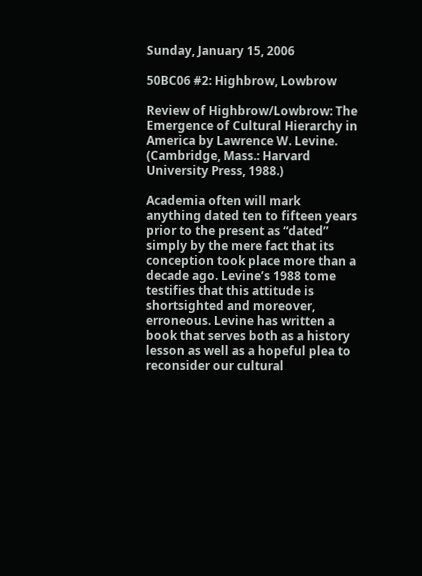Sunday, January 15, 2006

50BC06 #2: Highbrow, Lowbrow

Review of Highbrow/Lowbrow: The Emergence of Cultural Hierarchy in America by Lawrence W. Levine. (Cambridge, Mass.: Harvard University Press, 1988.)

Academia often will mark anything dated ten to fifteen years prior to the present as “dated” simply by the mere fact that its conception took place more than a decade ago. Levine’s 1988 tome testifies that this attitude is shortsighted and moreover, erroneous. Levine has written a book that serves both as a history lesson as well as a hopeful plea to reconsider our cultural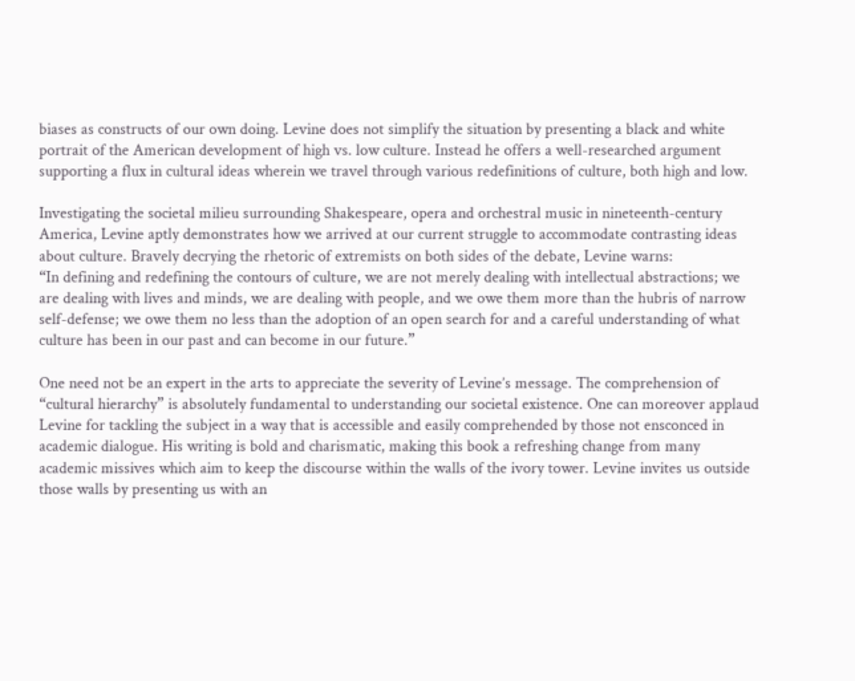biases as constructs of our own doing. Levine does not simplify the situation by presenting a black and white portrait of the American development of high vs. low culture. Instead he offers a well-researched argument supporting a flux in cultural ideas wherein we travel through various redefinitions of culture, both high and low.

Investigating the societal milieu surrounding Shakespeare, opera and orchestral music in nineteenth-century America, Levine aptly demonstrates how we arrived at our current struggle to accommodate contrasting ideas about culture. Bravely decrying the rhetoric of extremists on both sides of the debate, Levine warns:
“In defining and redefining the contours of culture, we are not merely dealing with intellectual abstractions; we are dealing with lives and minds, we are dealing with people, and we owe them more than the hubris of narrow self-defense; we owe them no less than the adoption of an open search for and a careful understanding of what culture has been in our past and can become in our future.”

One need not be an expert in the arts to appreciate the severity of Levine’s message. The comprehension of “cultural hierarchy” is absolutely fundamental to understanding our societal existence. One can moreover applaud Levine for tackling the subject in a way that is accessible and easily comprehended by those not ensconced in academic dialogue. His writing is bold and charismatic, making this book a refreshing change from many academic missives which aim to keep the discourse within the walls of the ivory tower. Levine invites us outside those walls by presenting us with an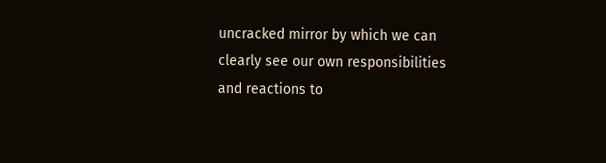uncracked mirror by which we can clearly see our own responsibilities and reactions to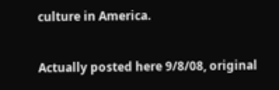culture in America.

Actually posted here 9/8/08, original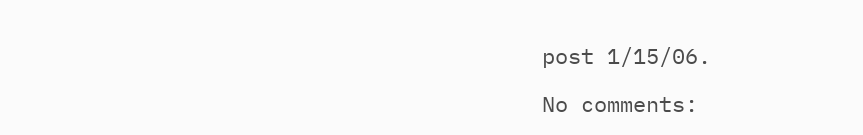post 1/15/06.

No comments: